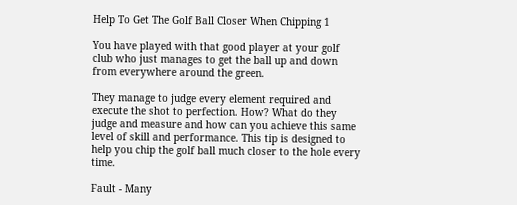Help To Get The Golf Ball Closer When Chipping 1

You have played with that good player at your golf club who just manages to get the ball up and down from everywhere around the green.

They manage to judge every element required and execute the shot to perfection. How? What do they judge and measure and how can you achieve this same level of skill and performance. This tip is designed to help you chip the golf ball much closer to the hole every time.

Fault - Many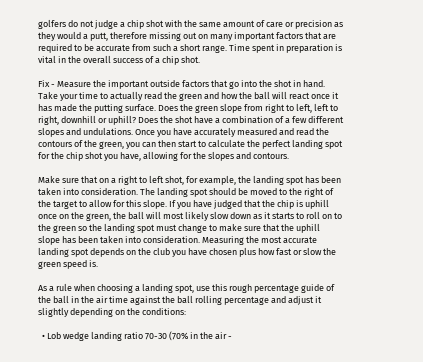golfers do not judge a chip shot with the same amount of care or precision as they would a putt, therefore missing out on many important factors that are required to be accurate from such a short range. Time spent in preparation is vital in the overall success of a chip shot.

Fix - Measure the important outside factors that go into the shot in hand. Take your time to actually read the green and how the ball will react once it has made the putting surface. Does the green slope from right to left, left to right, downhill or uphill? Does the shot have a combination of a few different slopes and undulations. Once you have accurately measured and read the contours of the green, you can then start to calculate the perfect landing spot for the chip shot you have, allowing for the slopes and contours.

Make sure that on a right to left shot, for example, the landing spot has been taken into consideration. The landing spot should be moved to the right of the target to allow for this slope. If you have judged that the chip is uphill once on the green, the ball will most likely slow down as it starts to roll on to the green so the landing spot must change to make sure that the uphill slope has been taken into consideration. Measuring the most accurate landing spot depends on the club you have chosen plus how fast or slow the green speed is.

As a rule when choosing a landing spot, use this rough percentage guide of the ball in the air time against the ball rolling percentage and adjust it slightly depending on the conditions:

  • Lob wedge landing ratio 70-30 (70% in the air -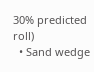30% predicted roll)
  • Sand wedge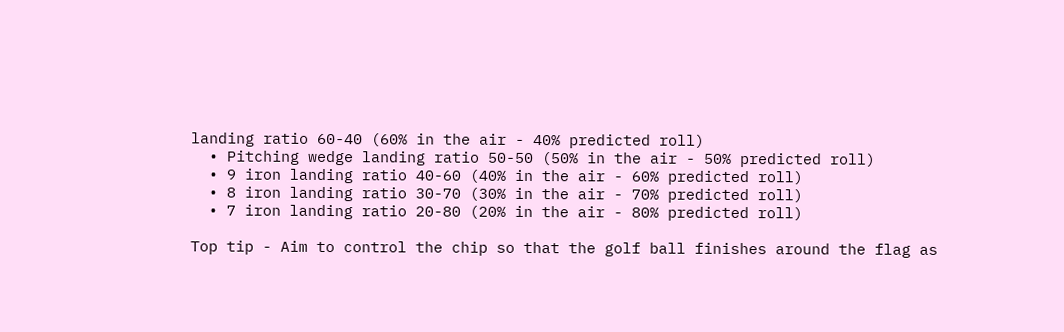landing ratio 60-40 (60% in the air - 40% predicted roll)
  • Pitching wedge landing ratio 50-50 (50% in the air - 50% predicted roll)
  • 9 iron landing ratio 40-60 (40% in the air - 60% predicted roll)
  • 8 iron landing ratio 30-70 (30% in the air - 70% predicted roll)
  • 7 iron landing ratio 20-80 (20% in the air - 80% predicted roll)

Top tip - Aim to control the chip so that the golf ball finishes around the flag as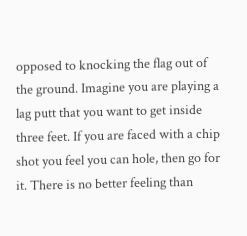opposed to knocking the flag out of the ground. Imagine you are playing a lag putt that you want to get inside three feet. If you are faced with a chip shot you feel you can hole, then go for it. There is no better feeling than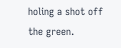holing a shot off the green.